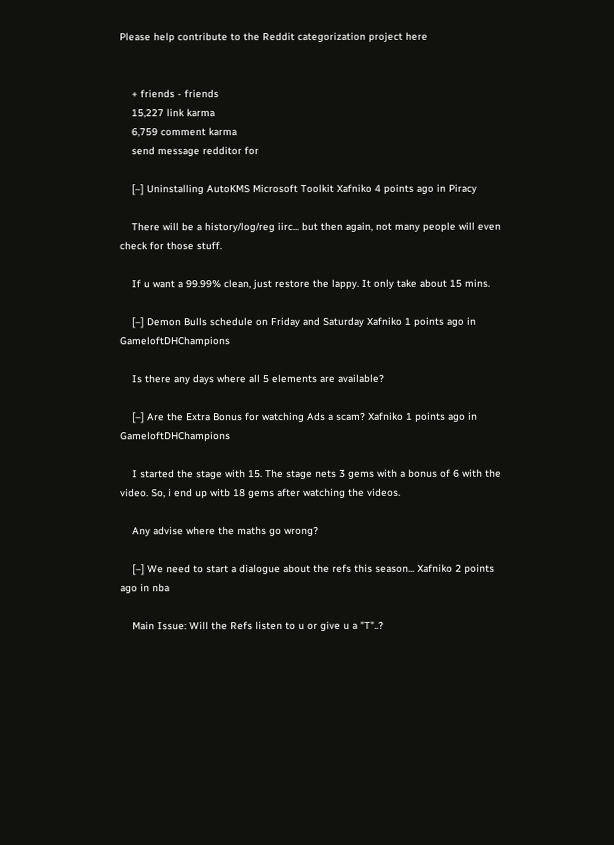Please help contribute to the Reddit categorization project here


    + friends - friends
    15,227 link karma
    6,759 comment karma
    send message redditor for

    [–] Uninstalling AutoKMS Microsoft Toolkit Xafniko 4 points ago in Piracy

    There will be a history/log/reg iirc... but then again, not many people will even check for those stuff.

    If u want a 99.99% clean, just restore the lappy. It only take about 15 mins.

    [–] Demon Bulls schedule on Friday and Saturday Xafniko 1 points ago in GameloftDHChampions

    Is there any days where all 5 elements are available?

    [–] Are the Extra Bonus for watching Ads a scam? Xafniko 1 points ago in GameloftDHChampions

    I started the stage with 15. The stage nets 3 gems with a bonus of 6 with the video. So, i end up witb 18 gems after watching the videos.

    Any advise where the maths go wrong?

    [–] We need to start a dialogue about the refs this season... Xafniko 2 points ago in nba

    Main Issue: Will the Refs listen to u or give u a "T"..?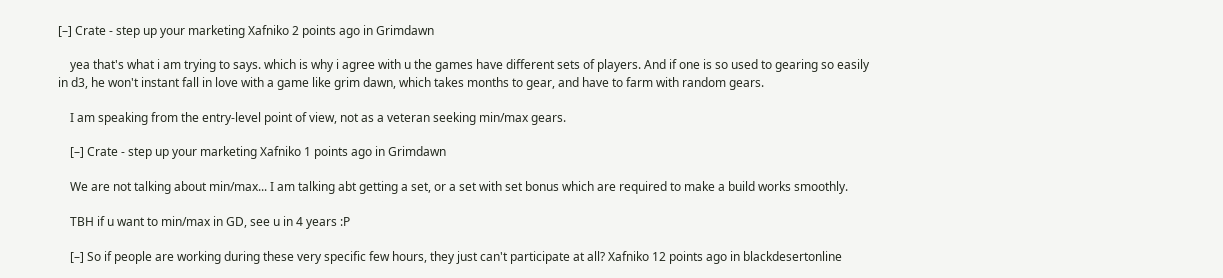[–] Crate - step up your marketing Xafniko 2 points ago in Grimdawn

    yea that's what i am trying to says. which is why i agree with u the games have different sets of players. And if one is so used to gearing so easily in d3, he won't instant fall in love with a game like grim dawn, which takes months to gear, and have to farm with random gears.

    I am speaking from the entry-level point of view, not as a veteran seeking min/max gears.

    [–] Crate - step up your marketing Xafniko 1 points ago in Grimdawn

    We are not talking about min/max... I am talking abt getting a set, or a set with set bonus which are required to make a build works smoothly.

    TBH if u want to min/max in GD, see u in 4 years :P

    [–] So if people are working during these very specific few hours, they just can't participate at all? Xafniko 12 points ago in blackdesertonline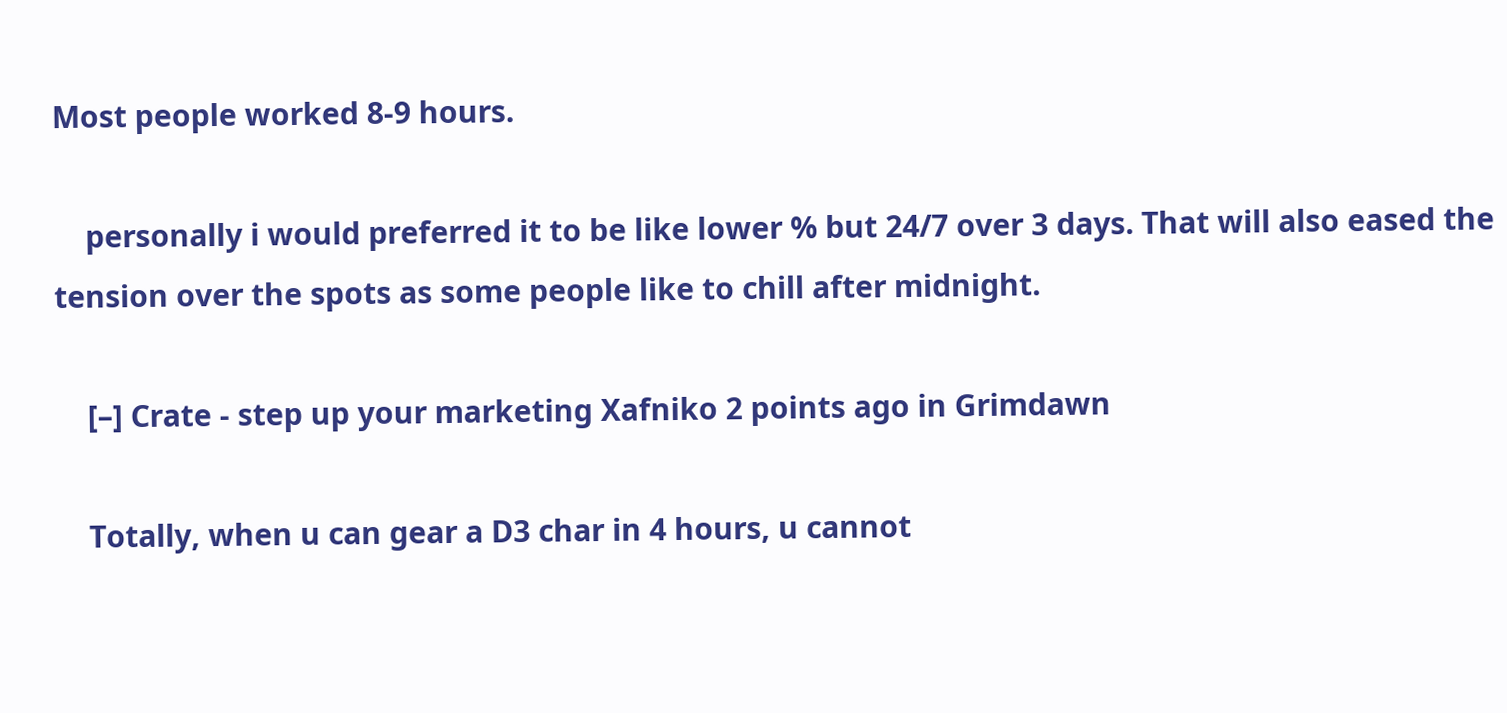Most people worked 8-9 hours.

    personally i would preferred it to be like lower % but 24/7 over 3 days. That will also eased the tension over the spots as some people like to chill after midnight.

    [–] Crate - step up your marketing Xafniko 2 points ago in Grimdawn

    Totally, when u can gear a D3 char in 4 hours, u cannot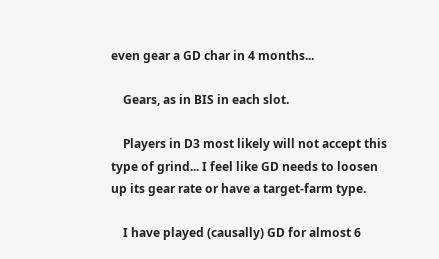even gear a GD char in 4 months...

    Gears, as in BIS in each slot.

    Players in D3 most likely will not accept this type of grind... I feel like GD needs to loosen up its gear rate or have a target-farm type.

    I have played (causally) GD for almost 6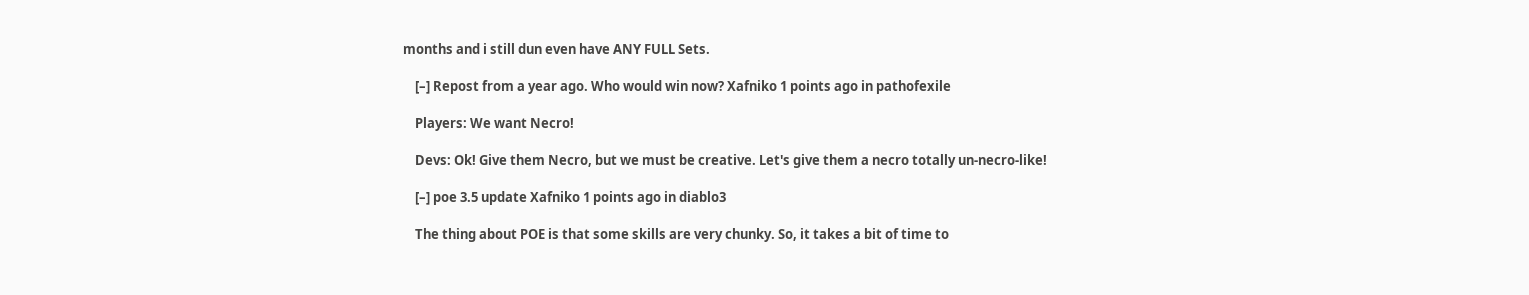months and i still dun even have ANY FULL Sets.

    [–] Repost from a year ago. Who would win now? Xafniko 1 points ago in pathofexile

    Players: We want Necro!

    Devs: Ok! Give them Necro, but we must be creative. Let's give them a necro totally un-necro-like!

    [–] poe 3.5 update Xafniko 1 points ago in diablo3

    The thing about POE is that some skills are very chunky. So, it takes a bit of time to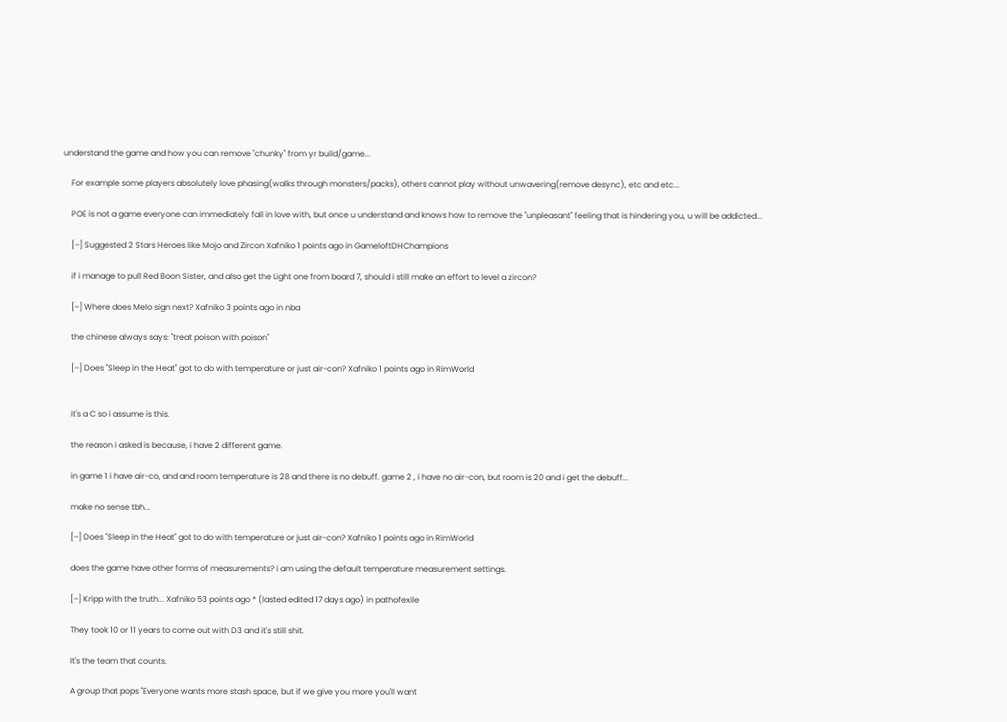understand the game and how you can remove "chunky" from yr build/game...

    For example some players absolutely love phasing(walks through monsters/packs), others cannot play without unwavering(remove desync), etc and etc...

    POE is not a game everyone can immediately fall in love with, but once u understand and knows how to remove the "unpleasant" feeling that is hindering you, u will be addicted...

    [–] Suggested 2 Stars Heroes like Mojo and Zircon Xafniko 1 points ago in GameloftDHChampions

    if i manage to pull Red Boon Sister, and also get the Light one from board 7, should i still make an effort to level a zircon?

    [–] Where does Melo sign next? Xafniko 3 points ago in nba

    the chinese always says: "treat poison with poison"

    [–] Does "Sleep in the Heat" got to do with temperature or just air-con? Xafniko 1 points ago in RimWorld


    it's a C so i assume is this.

    the reason i asked is because, i have 2 different game.

    in game 1 i have air-co, and and room temperature is 28 and there is no debuff. game 2 , i have no air-con, but room is 20 and i get the debuff...

    make no sense tbh...

    [–] Does "Sleep in the Heat" got to do with temperature or just air-con? Xafniko 1 points ago in RimWorld

    does the game have other forms of measurements? i am using the default temperature measurement settings.

    [–] Kripp with the truth... Xafniko 53 points ago * (lasted edited 17 days ago) in pathofexile

    They took 10 or 11 years to come out with D3 and it's still shit.

    It's the team that counts.

    A group that pops "Everyone wants more stash space, but if we give you more you'll want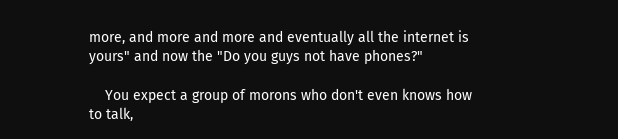more, and more and more and eventually all the internet is yours" and now the "Do you guys not have phones?"

    You expect a group of morons who don't even knows how to talk,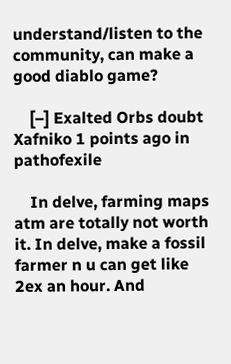understand/listen to the community, can make a good diablo game?

    [–] Exalted Orbs doubt Xafniko 1 points ago in pathofexile

    In delve, farming maps atm are totally not worth it. In delve, make a fossil farmer n u can get like 2ex an hour. And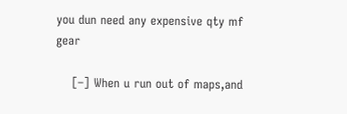you dun need any expensive qty mf gear

    [–] When u run out of maps,and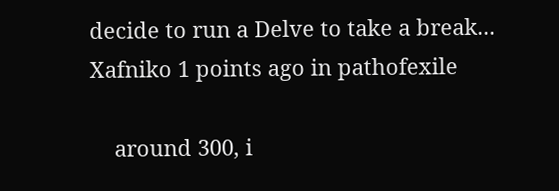decide to run a Delve to take a break... Xafniko 1 points ago in pathofexile

    around 300, i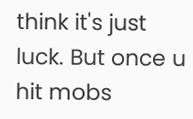think it's just luck. But once u hit mobs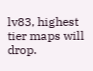lv83, highest tier maps will drop.